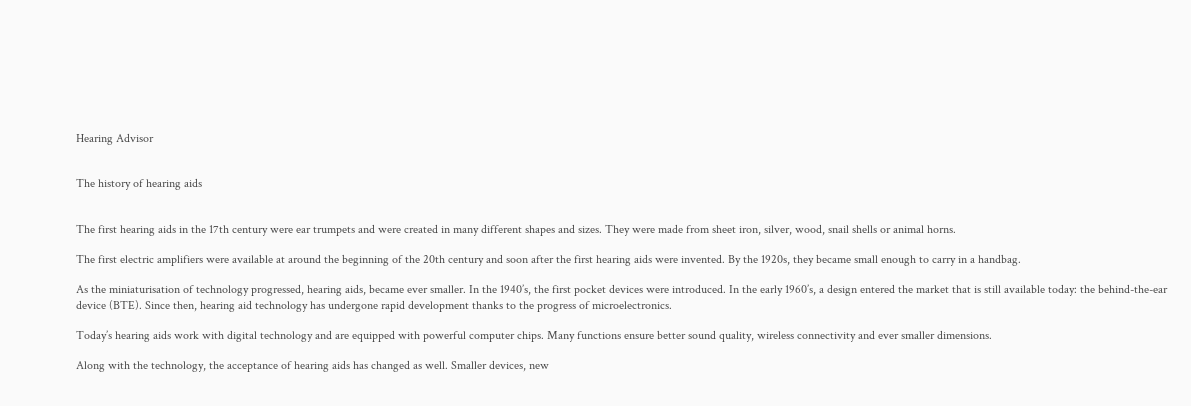Hearing Advisor


The history of hearing aids


The first hearing aids in the 17th century were ear trumpets and were created in many different shapes and sizes. They were made from sheet iron, silver, wood, snail shells or animal horns.

The first electric amplifiers were available at around the beginning of the 20th century and soon after the first hearing aids were invented. By the 1920s, they became small enough to carry in a handbag.

As the miniaturisation of technology progressed, hearing aids, became ever smaller. In the 1940’s, the first pocket devices were introduced. In the early 1960’s, a design entered the market that is still available today: the behind-the-ear device (BTE). Since then, hearing aid technology has undergone rapid development thanks to the progress of microelectronics.

Today’s hearing aids work with digital technology and are equipped with powerful computer chips. Many functions ensure better sound quality, wireless connectivity and ever smaller dimensions.

Along with the technology, the acceptance of hearing aids has changed as well. Smaller devices, new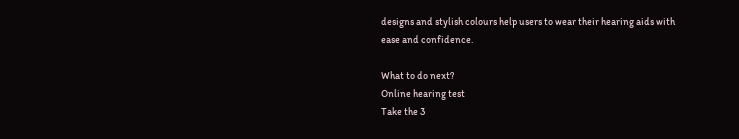designs and stylish colours help users to wear their hearing aids with ease and confidence.

What to do next?
Online hearing test
Take the 3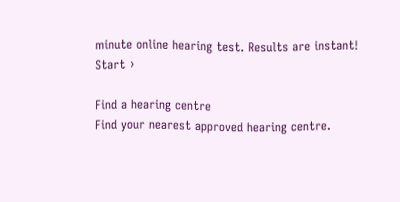minute online hearing test. Results are instant!
Start ›

Find a hearing centre
Find your nearest approved hearing centre.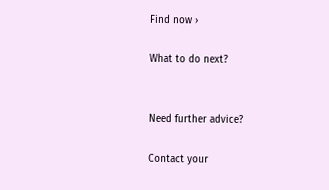Find now ›

What to do next?


Need further advice?

Contact your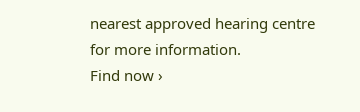nearest approved hearing centre for more information.
Find now ›